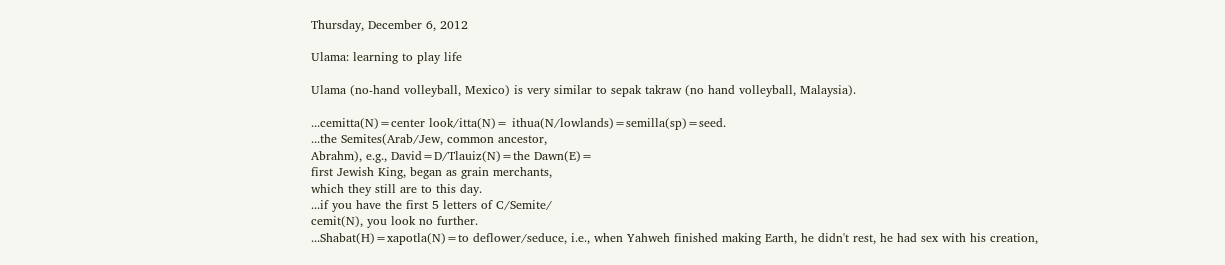Thursday, December 6, 2012

Ulama: learning to play life

Ulama (no-hand volleyball, Mexico) is very similar to sepak takraw (no hand volleyball, Malaysia).

...cemitta(N)=center look/itta(N)= ithua(N/lowlands)=semilla(sp)=seed.
...the Semites(Arab/Jew, common ancestor,
Abrahm), e.g., David=D/Tlauiz(N)=the Dawn(E)=
first Jewish King, began as grain merchants,
which they still are to this day.
...if you have the first 5 letters of C/Semite/
cemit(N), you look no further.
...Shabat(H)=xapotla(N)=to deflower/seduce, i.e., when Yahweh finished making Earth, he didn't rest, he had sex with his creation,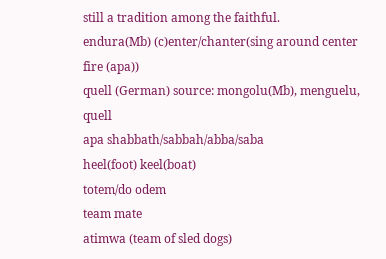still a tradition among the faithful.
endura(Mb) (c)enter/chanter(sing around center fire (apa))
quell (German) source: mongolu(Mb), menguelu, quell
apa shabbath/sabbah/abba/saba
heel(foot) keel(boat)
totem/do odem
team mate
atimwa (team of sled dogs)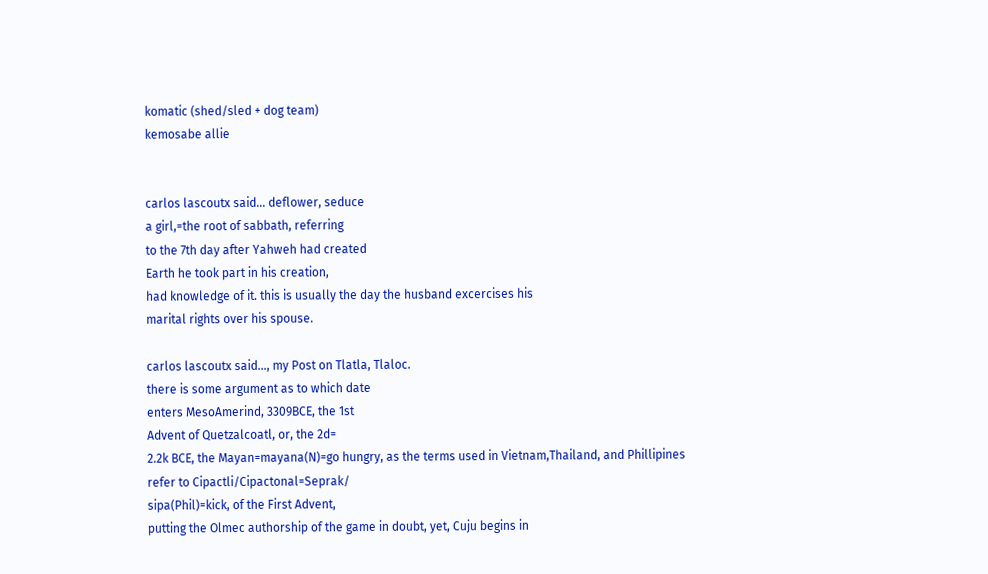komatic (shed/sled + dog team)
kemosabe allie


carlos lascoutx said... deflower, seduce
a girl,=the root of sabbath, referring
to the 7th day after Yahweh had created
Earth he took part in his creation,
had knowledge of it. this is usually the day the husband excercises his
marital rights over his spouse.

carlos lascoutx said..., my Post on Tlatla, Tlaloc.
there is some argument as to which date
enters MesoAmerind, 3309BCE, the 1st
Advent of Quetzalcoatl, or, the 2d=
2.2k BCE, the Mayan=mayana(N)=go hungry, as the terms used in Vietnam,Thailand, and Phillipines
refer to Cipactli/Cipactonal=Seprak/
sipa(Phil)=kick, of the First Advent,
putting the Olmec authorship of the game in doubt, yet, Cuju begins in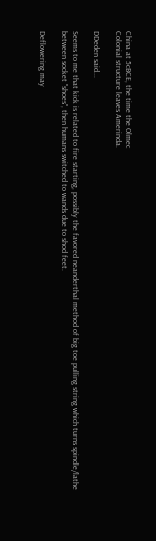China at 5cBCE, the time the Olmec
Colonial structure leaves Amerinda.

DDeden said...

Seems to me that kick is related to fire starting, possibly the favored neanderthal method of big toe pulling string which turns spindle/lathe between socket "shoes", then humans switched to wands due to shod feet.

Deflowering may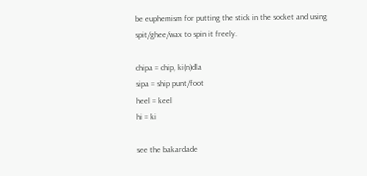be euphemism for putting the stick in the socket and using spit/ghee/wax to spin it freely.

chipa = chip, ki(n)dla
sipa = ship punt/foot
heel = keel
hi = ki

see the bakardade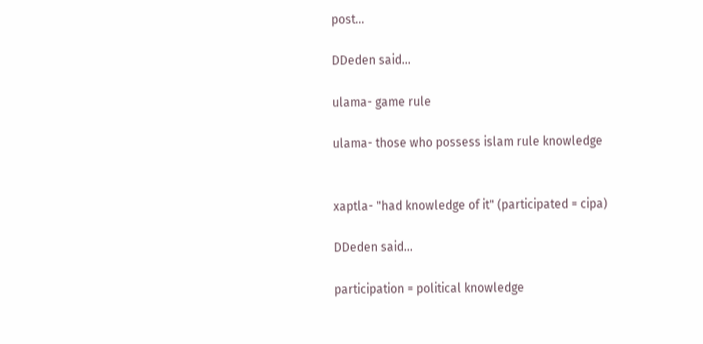post...

DDeden said...

ulama- game rule

ulama- those who possess islam rule knowledge


xaptla- "had knowledge of it" (participated = cipa)

DDeden said...

participation = political knowledge